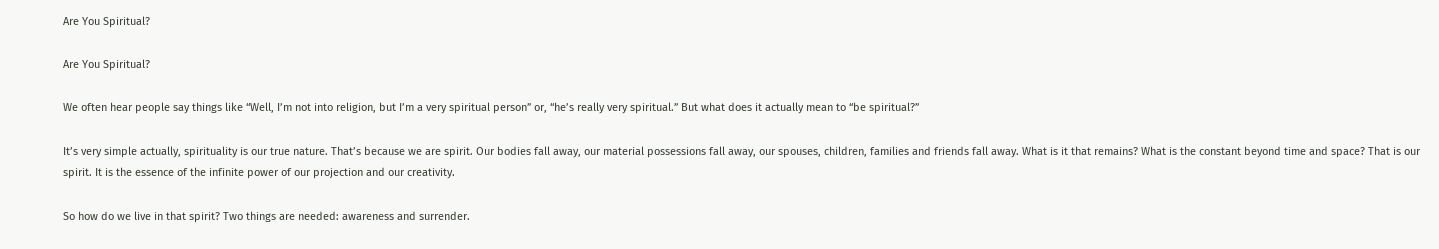Are You Spiritual?

Are You Spiritual?

We often hear people say things like “Well, I’m not into religion, but I’m a very spiritual person” or, “he’s really very spiritual.” But what does it actually mean to “be spiritual?”

It’s very simple actually, spirituality is our true nature. That’s because we are spirit. Our bodies fall away, our material possessions fall away, our spouses, children, families and friends fall away. What is it that remains? What is the constant beyond time and space? That is our spirit. It is the essence of the infinite power of our projection and our creativity.

So how do we live in that spirit? Two things are needed: awareness and surrender.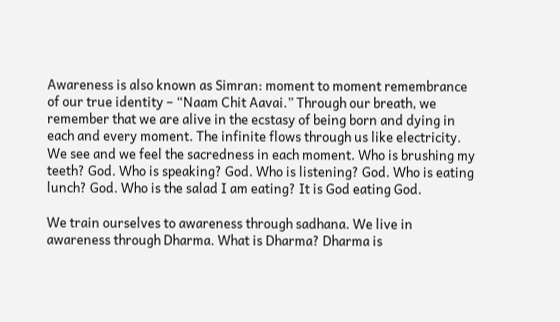Awareness is also known as Simran: moment to moment remembrance of our true identity – “Naam Chit Aavai.” Through our breath, we remember that we are alive in the ecstasy of being born and dying in each and every moment. The infinite flows through us like electricity. We see and we feel the sacredness in each moment. Who is brushing my teeth? God. Who is speaking? God. Who is listening? God. Who is eating lunch? God. Who is the salad I am eating? It is God eating God.

We train ourselves to awareness through sadhana. We live in awareness through Dharma. What is Dharma? Dharma is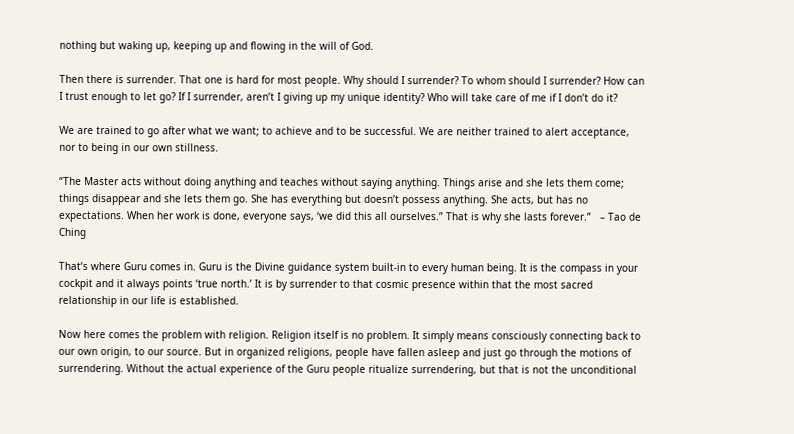nothing but waking up, keeping up and flowing in the will of God.

Then there is surrender. That one is hard for most people. Why should I surrender? To whom should I surrender? How can I trust enough to let go? If I surrender, aren’t I giving up my unique identity? Who will take care of me if I don’t do it?

We are trained to go after what we want; to achieve and to be successful. We are neither trained to alert acceptance, nor to being in our own stillness.

“The Master acts without doing anything and teaches without saying anything. Things arise and she lets them come; things disappear and she lets them go. She has everything but doesn’t possess anything. She acts, but has no expectations. When her work is done, everyone says, ‘we did this all ourselves.” That is why she lasts forever.”   – Tao de Ching

That’s where Guru comes in. Guru is the Divine guidance system built-in to every human being. It is the compass in your cockpit and it always points ‘true north.’ It is by surrender to that cosmic presence within that the most sacred relationship in our life is established.

Now here comes the problem with religion. Religion itself is no problem. It simply means consciously connecting back to our own origin, to our source. But in organized religions, people have fallen asleep and just go through the motions of surrendering. Without the actual experience of the Guru people ritualize surrendering, but that is not the unconditional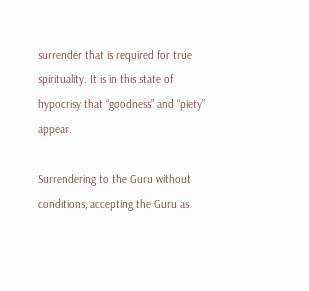surrender that is required for true spirituality. It is in this state of hypocrisy that “goodness” and “piety” appear.

Surrendering to the Guru without conditions, accepting the Guru as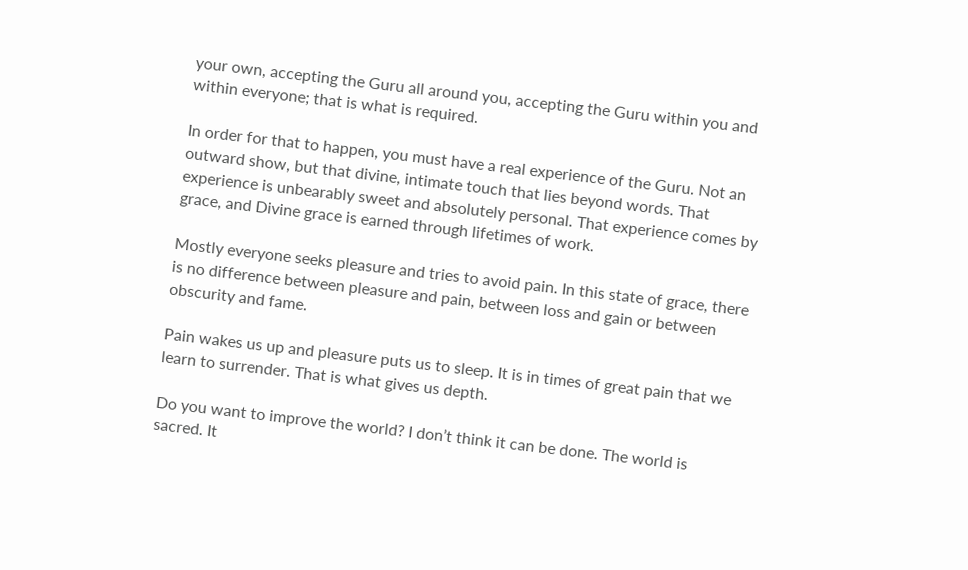your own, accepting the Guru all around you, accepting the Guru within you and within everyone; that is what is required.

In order for that to happen, you must have a real experience of the Guru. Not an outward show, but that divine, intimate touch that lies beyond words. That experience is unbearably sweet and absolutely personal. That experience comes by grace, and Divine grace is earned through lifetimes of work.

Mostly everyone seeks pleasure and tries to avoid pain. In this state of grace, there is no difference between pleasure and pain, between loss and gain or between obscurity and fame.

Pain wakes us up and pleasure puts us to sleep. It is in times of great pain that we learn to surrender. That is what gives us depth.

Do you want to improve the world? I don’t think it can be done. The world is sacred. It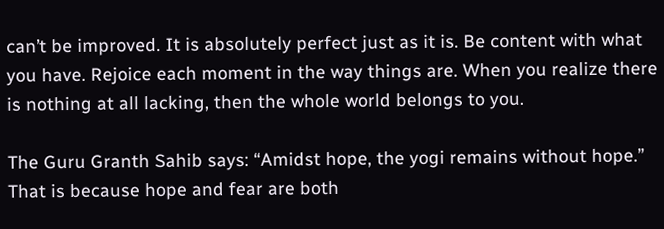can’t be improved. It is absolutely perfect just as it is. Be content with what you have. Rejoice each moment in the way things are. When you realize there is nothing at all lacking, then the whole world belongs to you.

The Guru Granth Sahib says: “Amidst hope, the yogi remains without hope.” That is because hope and fear are both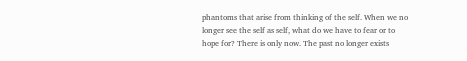phantoms that arise from thinking of the self. When we no longer see the self as self, what do we have to fear or to hope for? There is only now. The past no longer exists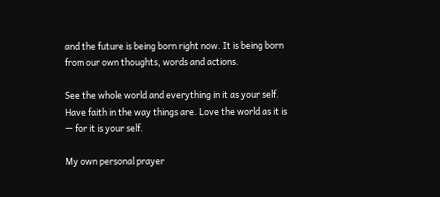and the future is being born right now. It is being born from our own thoughts, words and actions.

See the whole world and everything in it as your self. Have faith in the way things are. Love the world as it is — for it is your self.

My own personal prayer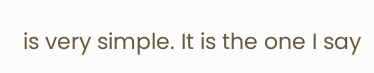is very simple. It is the one I say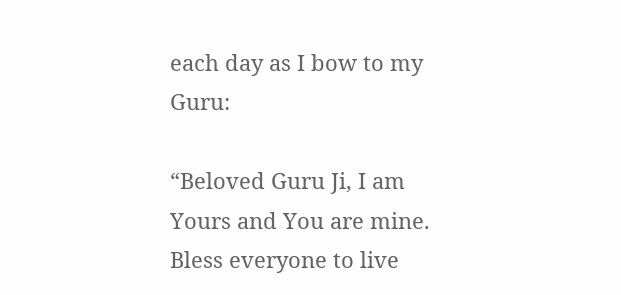each day as I bow to my Guru:

“Beloved Guru Ji, I am Yours and You are mine.
Bless everyone to live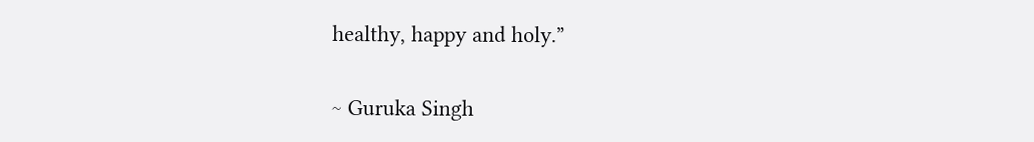healthy, happy and holy.”

~ Guruka Singh